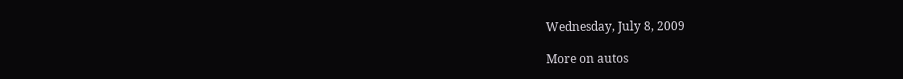Wednesday, July 8, 2009

More on autos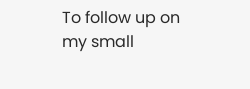To follow up on my small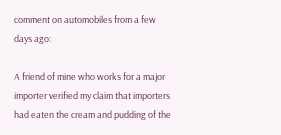comment on automobiles from a few days ago:

A friend of mine who works for a major importer verified my claim that importers had eaten the cream and pudding of the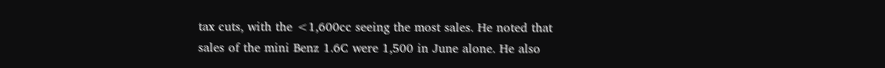tax cuts, with the <1,600cc seeing the most sales. He noted that sales of the mini Benz 1.6C were 1,500 in June alone. He also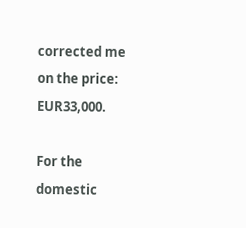corrected me on the price: EUR33,000.

For the domestic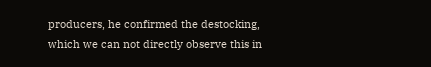producers, he confirmed the destocking, which we can not directly observe this in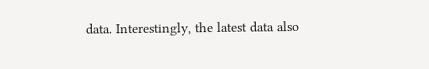data. Interestingly, the latest data also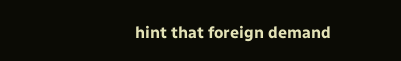hint that foreign demand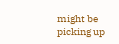might be picking up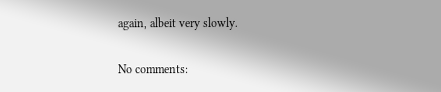again, albeit very slowly.

No comments: